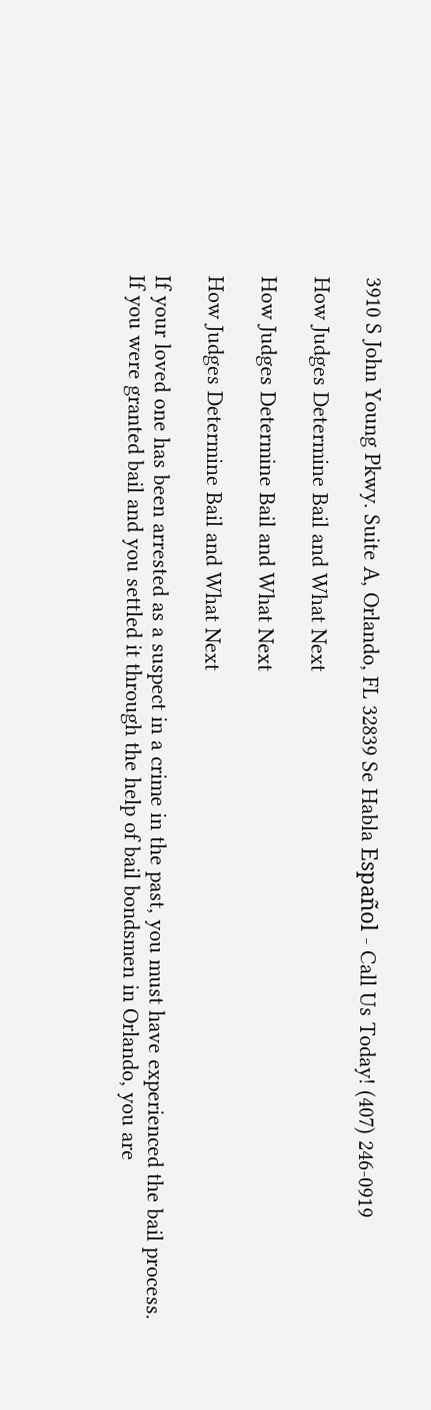3910 S John Young Pkwy. Suite A, Orlando, FL 32839 Se Habla Español - Call Us Today! (407) 246-0919

How Judges Determine Bail and What Next

How Judges Determine Bail and What Next

How Judges Determine Bail and What Next

If your loved one has been arrested as a suspect in a crime in the past, you must have experienced the bail process. If you were granted bail and you settled it through the help of bail bondsmen in Orlando, you are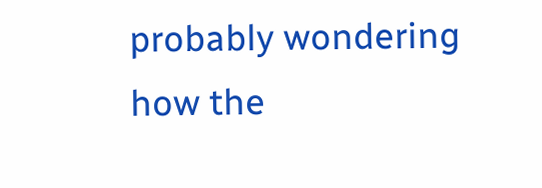probably wondering how the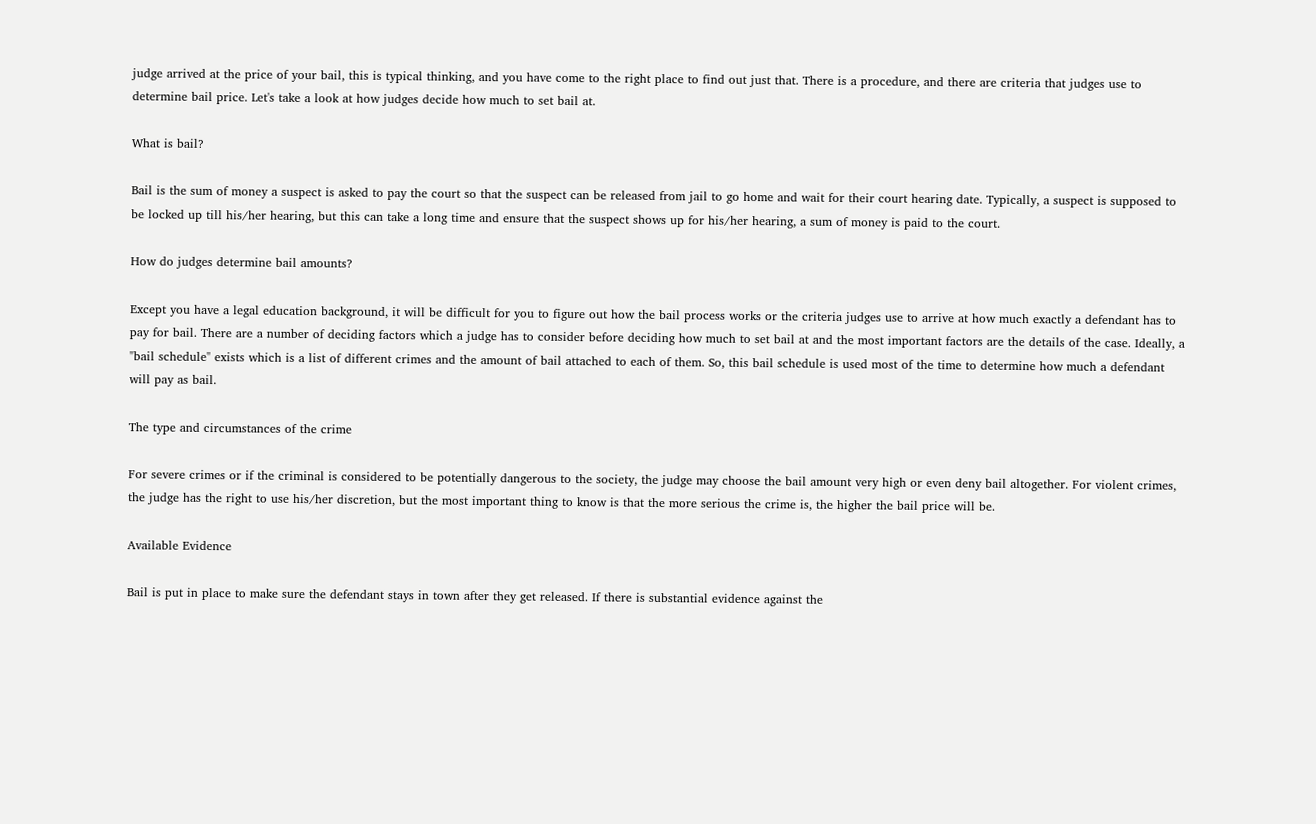judge arrived at the price of your bail, this is typical thinking, and you have come to the right place to find out just that. There is a procedure, and there are criteria that judges use to determine bail price. Let's take a look at how judges decide how much to set bail at.

What is bail?

Bail is the sum of money a suspect is asked to pay the court so that the suspect can be released from jail to go home and wait for their court hearing date. Typically, a suspect is supposed to be locked up till his/her hearing, but this can take a long time and ensure that the suspect shows up for his/her hearing, a sum of money is paid to the court.

How do judges determine bail amounts?

Except you have a legal education background, it will be difficult for you to figure out how the bail process works or the criteria judges use to arrive at how much exactly a defendant has to pay for bail. There are a number of deciding factors which a judge has to consider before deciding how much to set bail at and the most important factors are the details of the case. Ideally, a "bail schedule" exists which is a list of different crimes and the amount of bail attached to each of them. So, this bail schedule is used most of the time to determine how much a defendant will pay as bail.

The type and circumstances of the crime

For severe crimes or if the criminal is considered to be potentially dangerous to the society, the judge may choose the bail amount very high or even deny bail altogether. For violent crimes, the judge has the right to use his/her discretion, but the most important thing to know is that the more serious the crime is, the higher the bail price will be.

Available Evidence

Bail is put in place to make sure the defendant stays in town after they get released. If there is substantial evidence against the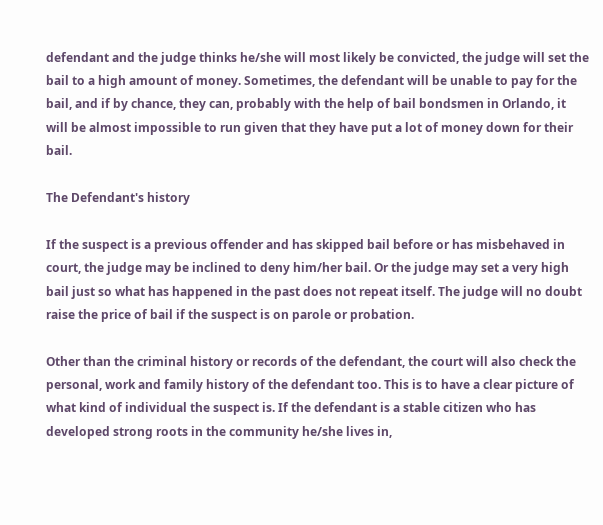defendant and the judge thinks he/she will most likely be convicted, the judge will set the bail to a high amount of money. Sometimes, the defendant will be unable to pay for the bail, and if by chance, they can, probably with the help of bail bondsmen in Orlando, it will be almost impossible to run given that they have put a lot of money down for their bail.

The Defendant's history

If the suspect is a previous offender and has skipped bail before or has misbehaved in court, the judge may be inclined to deny him/her bail. Or the judge may set a very high bail just so what has happened in the past does not repeat itself. The judge will no doubt raise the price of bail if the suspect is on parole or probation.

Other than the criminal history or records of the defendant, the court will also check the personal, work and family history of the defendant too. This is to have a clear picture of what kind of individual the suspect is. If the defendant is a stable citizen who has developed strong roots in the community he/she lives in,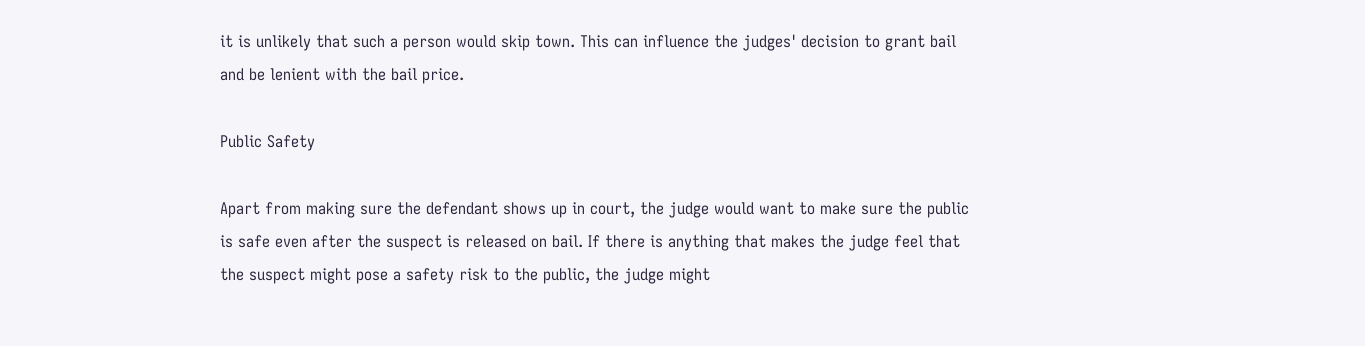it is unlikely that such a person would skip town. This can influence the judges' decision to grant bail and be lenient with the bail price.

Public Safety

Apart from making sure the defendant shows up in court, the judge would want to make sure the public is safe even after the suspect is released on bail. If there is anything that makes the judge feel that the suspect might pose a safety risk to the public, the judge might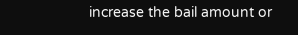increase the bail amount or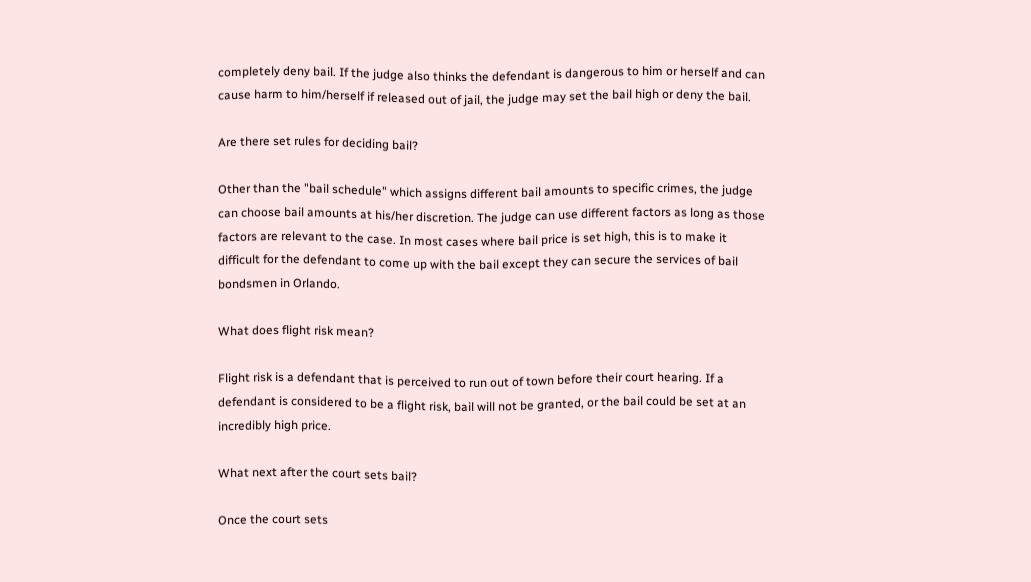completely deny bail. If the judge also thinks the defendant is dangerous to him or herself and can cause harm to him/herself if released out of jail, the judge may set the bail high or deny the bail.

Are there set rules for deciding bail?

Other than the "bail schedule" which assigns different bail amounts to specific crimes, the judge can choose bail amounts at his/her discretion. The judge can use different factors as long as those factors are relevant to the case. In most cases where bail price is set high, this is to make it difficult for the defendant to come up with the bail except they can secure the services of bail bondsmen in Orlando.

What does flight risk mean?

Flight risk is a defendant that is perceived to run out of town before their court hearing. If a defendant is considered to be a flight risk, bail will not be granted, or the bail could be set at an incredibly high price.

What next after the court sets bail?

Once the court sets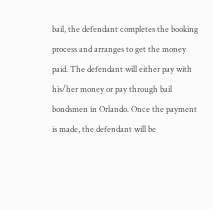bail, the defendant completes the booking process and arranges to get the money paid. The defendant will either pay with his/her money or pay through bail bondsmen in Orlando. Once the payment is made, the defendant will be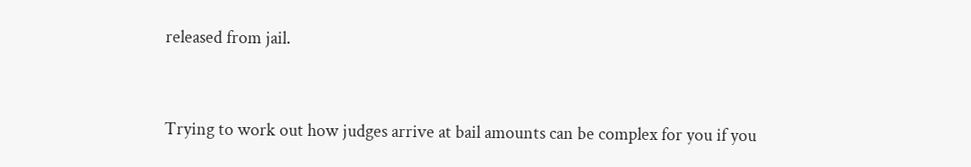released from jail.


Trying to work out how judges arrive at bail amounts can be complex for you if you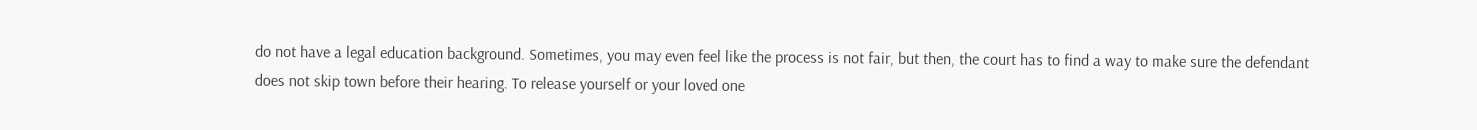do not have a legal education background. Sometimes, you may even feel like the process is not fair, but then, the court has to find a way to make sure the defendant does not skip town before their hearing. To release yourself or your loved one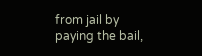from jail by paying the bail,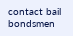contact bail bondsmen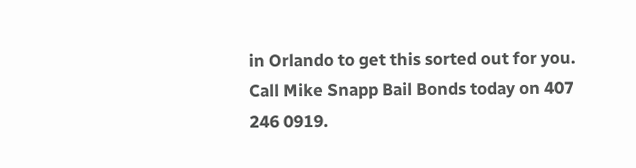in Orlando to get this sorted out for you. Call Mike Snapp Bail Bonds today on 407 246 0919.